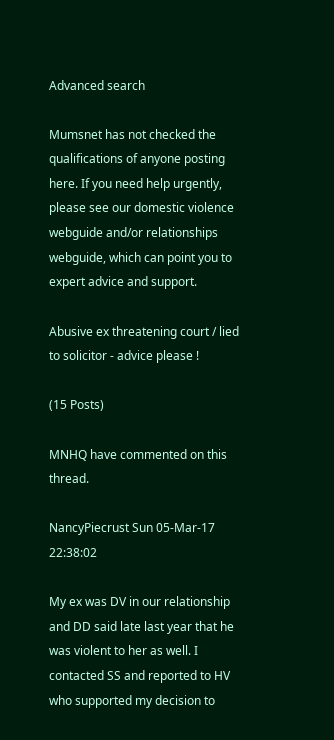Advanced search

Mumsnet has not checked the qualifications of anyone posting here. If you need help urgently, please see our domestic violence webguide and/or relationships webguide, which can point you to expert advice and support.

Abusive ex threatening court / lied to solicitor - advice please !

(15 Posts)

MNHQ have commented on this thread.

NancyPiecrust Sun 05-Mar-17 22:38:02

My ex was DV in our relationship and DD said late last year that he was violent to her as well. I contacted SS and reported to HV who supported my decision to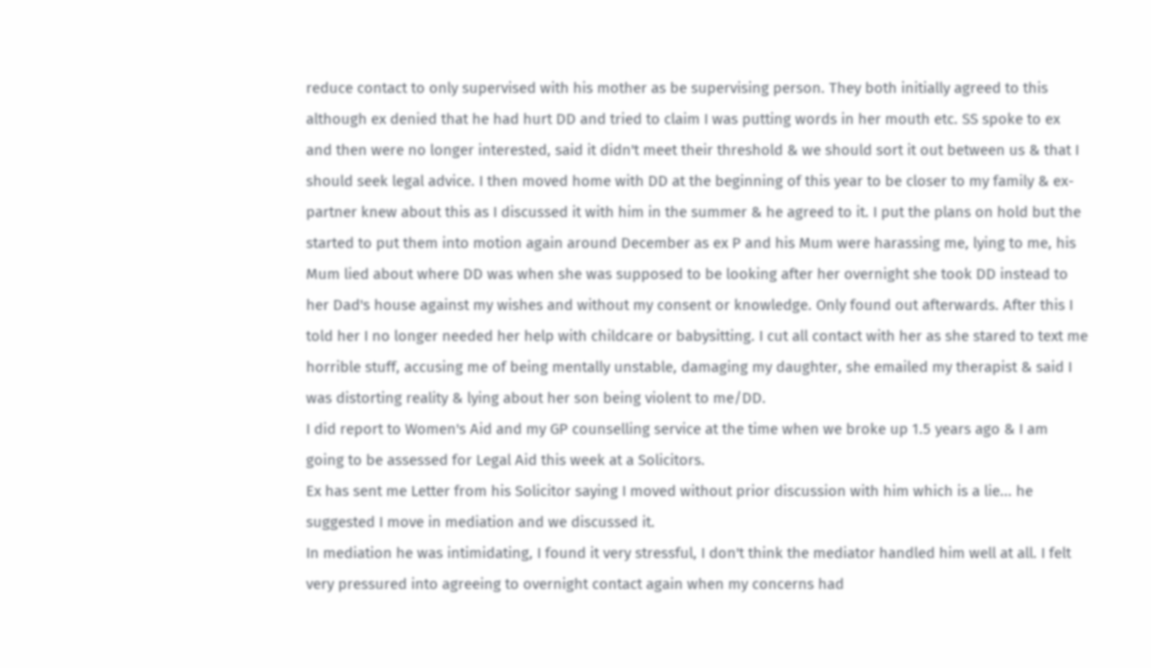reduce contact to only supervised with his mother as be supervising person. They both initially agreed to this although ex denied that he had hurt DD and tried to claim I was putting words in her mouth etc. SS spoke to ex and then were no longer interested, said it didn't meet their threshold & we should sort it out between us & that I should seek legal advice. I then moved home with DD at the beginning of this year to be closer to my family & ex-partner knew about this as I discussed it with him in the summer & he agreed to it. I put the plans on hold but the started to put them into motion again around December as ex P and his Mum were harassing me, lying to me, his Mum lied about where DD was when she was supposed to be looking after her overnight she took DD instead to her Dad's house against my wishes and without my consent or knowledge. Only found out afterwards. After this I told her I no longer needed her help with childcare or babysitting. I cut all contact with her as she stared to text me horrible stuff, accusing me of being mentally unstable, damaging my daughter, she emailed my therapist & said I was distorting reality & lying about her son being violent to me/DD.
I did report to Women's Aid and my GP counselling service at the time when we broke up 1.5 years ago & I am going to be assessed for Legal Aid this week at a Solicitors.
Ex has sent me Letter from his Solicitor saying I moved without prior discussion with him which is a lie... he suggested I move in mediation and we discussed it.
In mediation he was intimidating, I found it very stressful, I don't think the mediator handled him well at all. I felt very pressured into agreeing to overnight contact again when my concerns had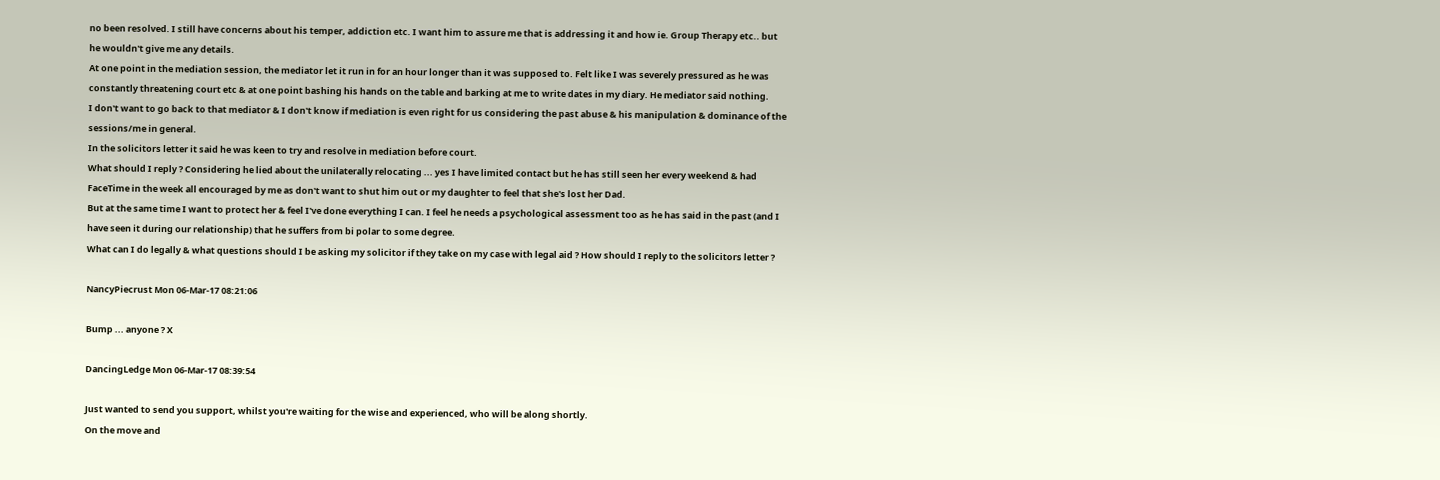no been resolved. I still have concerns about his temper, addiction etc. I want him to assure me that is addressing it and how ie. Group Therapy etc.. but he wouldn't give me any details.
At one point in the mediation session, the mediator let it run in for an hour longer than it was supposed to. Felt like I was severely pressured as he was constantly threatening court etc & at one point bashing his hands on the table and barking at me to write dates in my diary. He mediator said nothing.
I don't want to go back to that mediator & I don't know if mediation is even right for us considering the past abuse & his manipulation & dominance of the sessions/me in general.
In the solicitors letter it said he was keen to try and resolve in mediation before court.
What should I reply ? Considering he lied about the unilaterally relocating ... yes I have limited contact but he has still seen her every weekend & had FaceTime in the week all encouraged by me as don't want to shut him out or my daughter to feel that she's lost her Dad.
But at the same time I want to protect her & feel I've done everything I can. I feel he needs a psychological assessment too as he has said in the past (and I have seen it during our relationship) that he suffers from bi polar to some degree.
What can I do legally & what questions should I be asking my solicitor if they take on my case with legal aid ? How should I reply to the solicitors letter ?

NancyPiecrust Mon 06-Mar-17 08:21:06

Bump ... anyone ? X

DancingLedge Mon 06-Mar-17 08:39:54

Just wanted to send you support, whilst you're waiting for the wise and experienced, who will be along shortly.
On the move and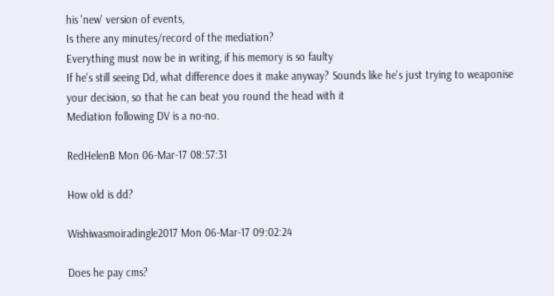his 'new' version of events,
Is there any minutes/record of the mediation?
Everything must now be in writing, if his memory is so faulty
If he's still seeing Dd, what difference does it make anyway? Sounds like he's just trying to weaponise your decision, so that he can beat you round the head with it
Mediation following DV is a no-no.

RedHelenB Mon 06-Mar-17 08:57:31

How old is dd?

Wishiwasmoiradingle2017 Mon 06-Mar-17 09:02:24

Does he pay cms?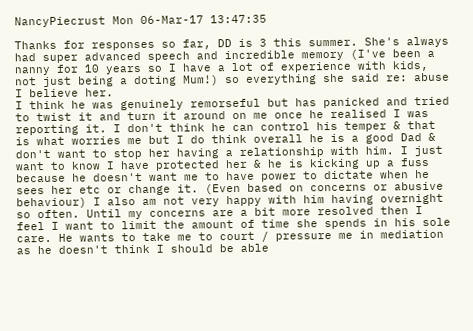NancyPiecrust Mon 06-Mar-17 13:47:35

Thanks for responses so far, DD is 3 this summer. She's always had super advanced speech and incredible memory (I've been a nanny for 10 years so I have a lot of experience with kids, not just being a doting Mum!) so everything she said re: abuse I believe her.
I think he was genuinely remorseful but has panicked and tried to twist it and turn it around on me once he realised I was reporting it. I don't think he can control his temper & that is what worries me but I do think overall he is a good Dad & don't want to stop her having a relationship with him. I just want to know I have protected her & he is kicking up a fuss because he doesn't want me to have power to dictate when he sees her etc or change it. (Even based on concerns or abusive behaviour) I also am not very happy with him having overnight so often. Until my concerns are a bit more resolved then I feel I want to limit the amount of time she spends in his sole care. He wants to take me to court / pressure me in mediation as he doesn't think I should be able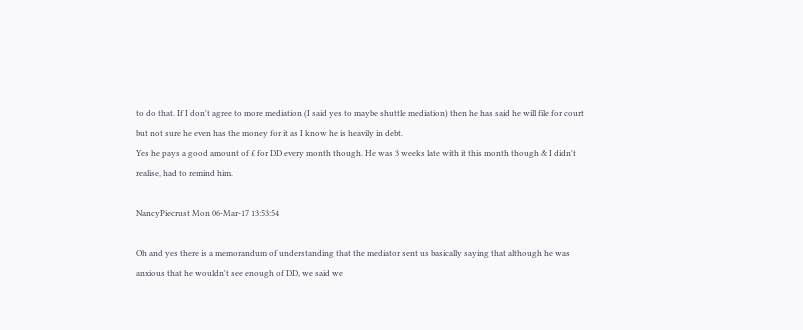to do that. If I don't agree to more mediation (I said yes to maybe shuttle mediation) then he has said he will file for court but not sure he even has the money for it as I know he is heavily in debt.
Yes he pays a good amount of £ for DD every month though. He was 3 weeks late with it this month though & I didn't realise, had to remind him.

NancyPiecrust Mon 06-Mar-17 13:53:54

Oh and yes there is a memorandum of understanding that the mediator sent us basically saying that although he was anxious that he wouldn't see enough of DD, we said we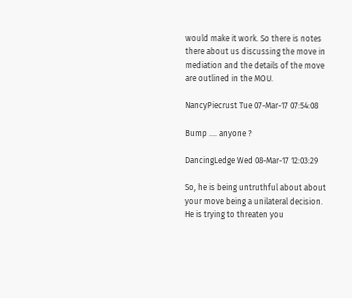would make it work. So there is notes there about us discussing the move in mediation and the details of the move are outlined in the MOU.

NancyPiecrust Tue 07-Mar-17 07:54:08

Bump .... anyone ?

DancingLedge Wed 08-Mar-17 12:03:29

So, he is being untruthful about about your move being a unilateral decision. He is trying to threaten you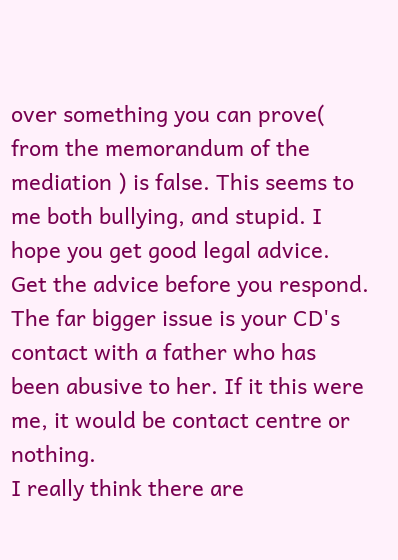over something you can prove( from the memorandum of the mediation ) is false. This seems to me both bullying, and stupid. I hope you get good legal advice. Get the advice before you respond.
The far bigger issue is your CD's contact with a father who has been abusive to her. If it this were me, it would be contact centre or nothing.
I really think there are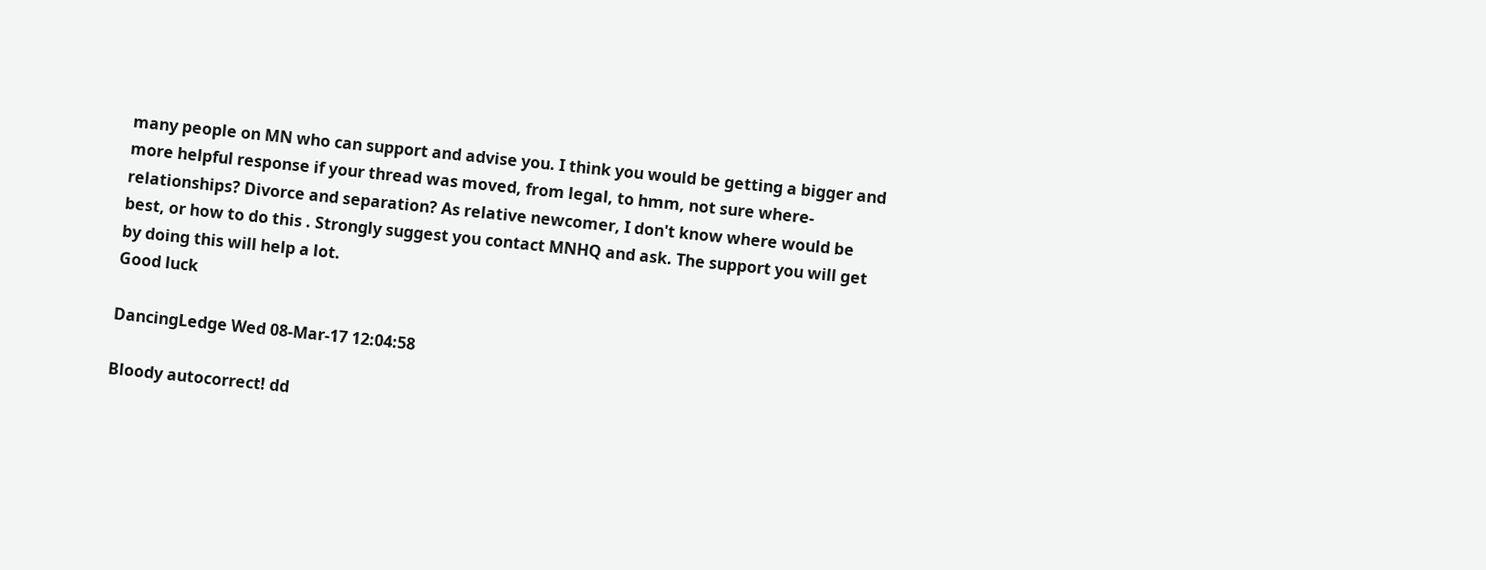many people on MN who can support and advise you. I think you would be getting a bigger and more helpful response if your thread was moved, from legal, to hmm, not sure where- relationships? Divorce and separation? As relative newcomer, I don't know where would be best, or how to do this . Strongly suggest you contact MNHQ and ask. The support you will get by doing this will help a lot.
Good luck

DancingLedge Wed 08-Mar-17 12:04:58

Bloody autocorrect! dd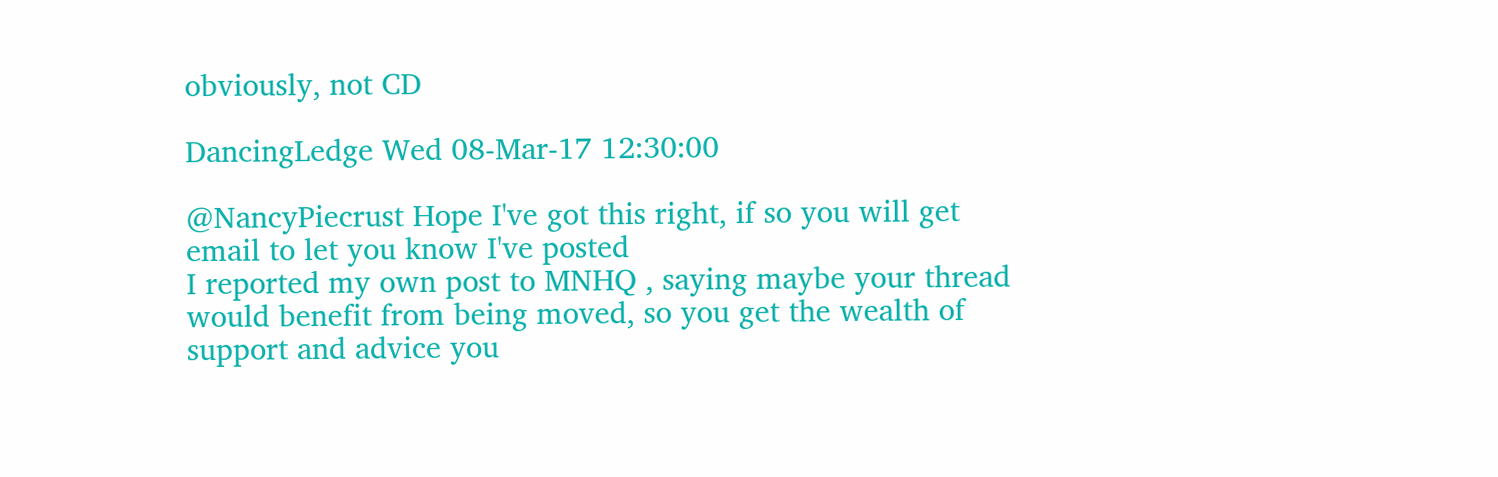obviously, not CD

DancingLedge Wed 08-Mar-17 12:30:00

@NancyPiecrust Hope I've got this right, if so you will get email to let you know I've posted
I reported my own post to MNHQ , saying maybe your thread would benefit from being moved, so you get the wealth of support and advice you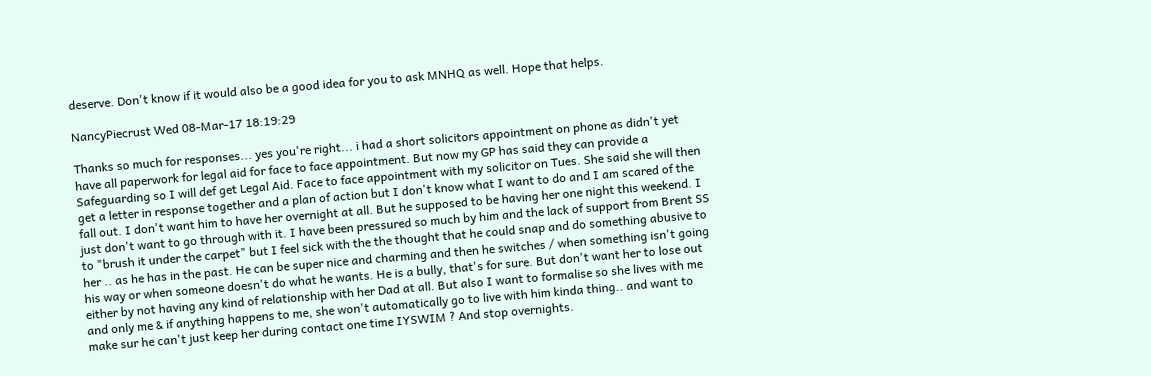deserve. Don't know if it would also be a good idea for you to ask MNHQ as well. Hope that helps.

NancyPiecrust Wed 08-Mar-17 18:19:29

Thanks so much for responses... yes you're right... i had a short solicitors appointment on phone as didn't yet have all paperwork for legal aid for face to face appointment. But now my GP has said they can provide a Safeguarding so I will def get Legal Aid. Face to face appointment with my solicitor on Tues. She said she will then get a letter in response together and a plan of action but I don't know what I want to do and I am scared of the fall out. I don't want him to have her overnight at all. But he supposed to be having her one night this weekend. I just don't want to go through with it. I have been pressured so much by him and the lack of support from Brent SS to "brush it under the carpet" but I feel sick with the the thought that he could snap and do something abusive to her .. as he has in the past. He can be super nice and charming and then he switches / when something isn't going his way or when someone doesn't do what he wants. He is a bully, that's for sure. But don't want her to lose out either by not having any kind of relationship with her Dad at all. But also I want to formalise so she lives with me and only me & if anything happens to me, she won't automatically go to live with him kinda thing.. and want to make sur he can't just keep her during contact one time IYSWIM ? And stop overnights.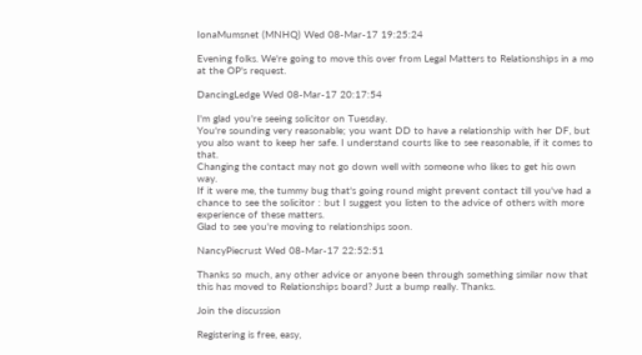IonaMumsnet (MNHQ) Wed 08-Mar-17 19:25:24

Evening folks. We're going to move this over from Legal Matters to Relationships in a mo at the OP's request.

DancingLedge Wed 08-Mar-17 20:17:54

I'm glad you're seeing solicitor on Tuesday.
You're sounding very reasonable; you want DD to have a relationship with her DF, but you also want to keep her safe. I understand courts like to see reasonable, if it comes to that.
Changing the contact may not go down well with someone who likes to get his own way.
If it were me, the tummy bug that's going round might prevent contact till you've had a chance to see the solicitor : but I suggest you listen to the advice of others with more experience of these matters.
Glad to see you're moving to relationships soon.

NancyPiecrust Wed 08-Mar-17 22:52:51

Thanks so much, any other advice or anyone been through something similar now that this has moved to Relationships board? Just a bump really. Thanks.

Join the discussion

Registering is free, easy,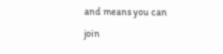and means you can join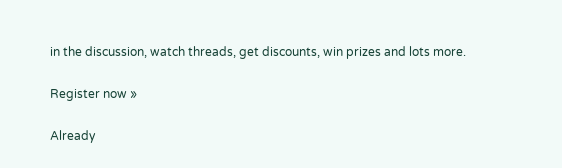in the discussion, watch threads, get discounts, win prizes and lots more.

Register now »

Already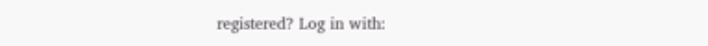registered? Log in with: